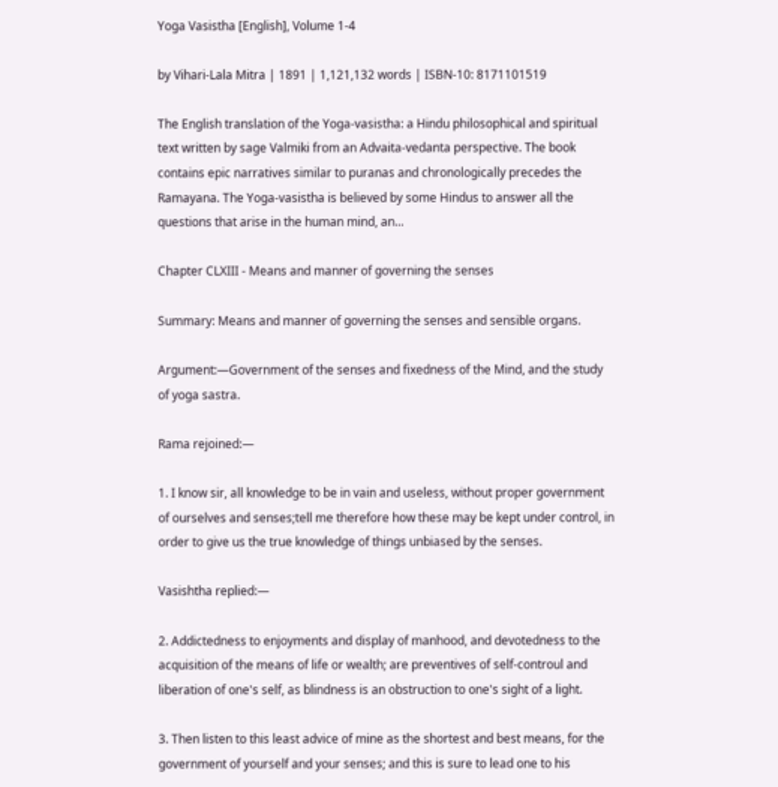Yoga Vasistha [English], Volume 1-4

by Vihari-Lala Mitra | 1891 | 1,121,132 words | ISBN-10: 8171101519

The English translation of the Yoga-vasistha: a Hindu philosophical and spiritual text written by sage Valmiki from an Advaita-vedanta perspective. The book contains epic narratives similar to puranas and chronologically precedes the Ramayana. The Yoga-vasistha is believed by some Hindus to answer all the questions that arise in the human mind, an...

Chapter CLXIII - Means and manner of governing the senses

Summary: Means and manner of governing the senses and sensible organs.

Argument:—Government of the senses and fixedness of the Mind, and the study of yoga sastra.

Rama rejoined:—

1. I know sir, all knowledge to be in vain and useless, without proper government of ourselves and senses;tell me therefore how these may be kept under control, in order to give us the true knowledge of things unbiased by the senses.

Vasishtha replied:—

2. Addictedness to enjoyments and display of manhood, and devotedness to the acquisition of the means of life or wealth; are preventives of self-controul and liberation of one's self, as blindness is an obstruction to one's sight of a light.

3. Then listen to this least advice of mine as the shortest and best means, for the government of yourself and your senses; and this is sure to lead one to his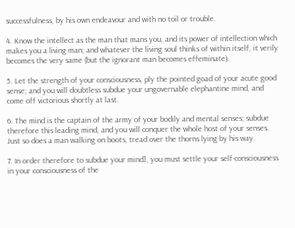successfulness, by his own endeavour and with no toil or trouble.

4. Know the intellect as the man that mans you, and its power of intellection which makes you a living man; and whatever the living soul thinks of within itself, it verily becomes the very same (but the ignorant man becomes effeminate).

5. Let the strength of your consciousness, ply the pointed goad of your acute good sense; and you will doubtless subdue your ungovernable elephantine mind, and come off victorious shortly at last.

6. The mind is the captain of the army of your bodily and mental senses; subdue therefore this leading mind, and you will conquer the whole host of your senses. Just so does a man walking on boots, tread over the thorns lying by his way.

7. In order therefore to subdue your mind], you must settle your self-consciousness in your consciousness of the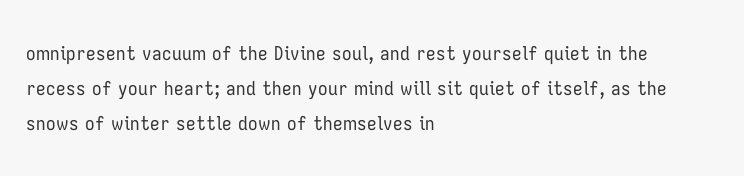omnipresent vacuum of the Divine soul, and rest yourself quiet in the recess of your heart; and then your mind will sit quiet of itself, as the snows of winter settle down of themselves in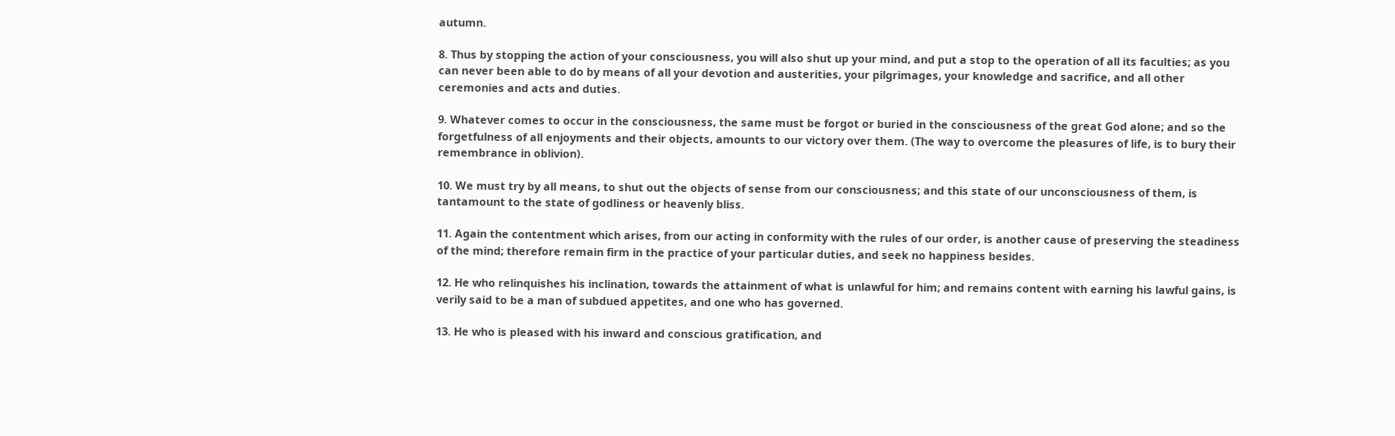autumn.

8. Thus by stopping the action of your consciousness, you will also shut up your mind, and put a stop to the operation of all its faculties; as you can never been able to do by means of all your devotion and austerities, your pilgrimages, your knowledge and sacrifice, and all other ceremonies and acts and duties.

9. Whatever comes to occur in the consciousness, the same must be forgot or buried in the consciousness of the great God alone; and so the forgetfulness of all enjoyments and their objects, amounts to our victory over them. (The way to overcome the pleasures of life, is to bury their remembrance in oblivion).

10. We must try by all means, to shut out the objects of sense from our consciousness; and this state of our unconsciousness of them, is tantamount to the state of godliness or heavenly bliss.

11. Again the contentment which arises, from our acting in conformity with the rules of our order, is another cause of preserving the steadiness of the mind; therefore remain firm in the practice of your particular duties, and seek no happiness besides.

12. He who relinquishes his inclination, towards the attainment of what is unlawful for him; and remains content with earning his lawful gains, is verily said to be a man of subdued appetites, and one who has governed.

13. He who is pleased with his inward and conscious gratification, and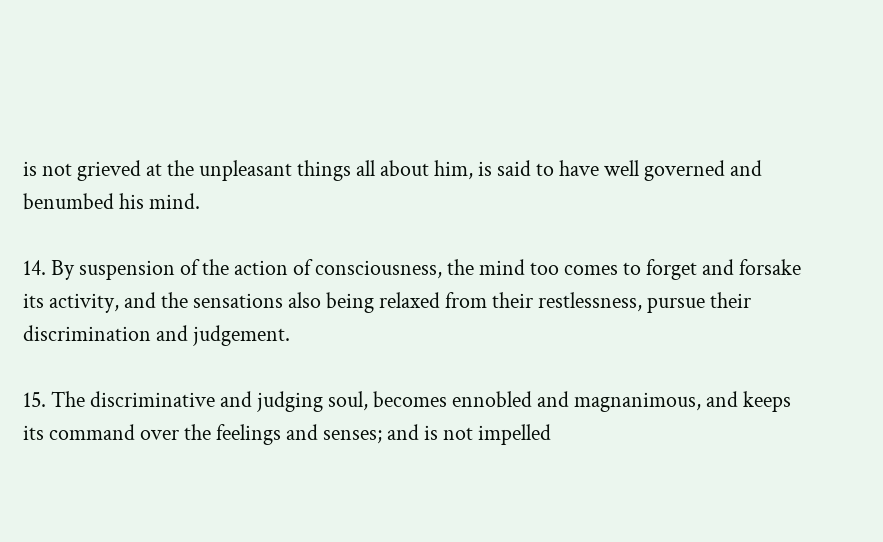is not grieved at the unpleasant things all about him, is said to have well governed and benumbed his mind.

14. By suspension of the action of consciousness, the mind too comes to forget and forsake its activity, and the sensations also being relaxed from their restlessness, pursue their discrimination and judgement.

15. The discriminative and judging soul, becomes ennobled and magnanimous, and keeps its command over the feelings and senses; and is not impelled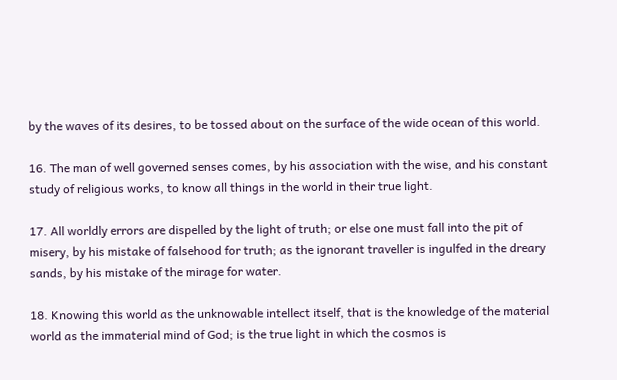by the waves of its desires, to be tossed about on the surface of the wide ocean of this world.

16. The man of well governed senses comes, by his association with the wise, and his constant study of religious works, to know all things in the world in their true light.

17. All worldly errors are dispelled by the light of truth; or else one must fall into the pit of misery, by his mistake of falsehood for truth; as the ignorant traveller is ingulfed in the dreary sands, by his mistake of the mirage for water.

18. Knowing this world as the unknowable intellect itself, that is the knowledge of the material world as the immaterial mind of God; is the true light in which the cosmos is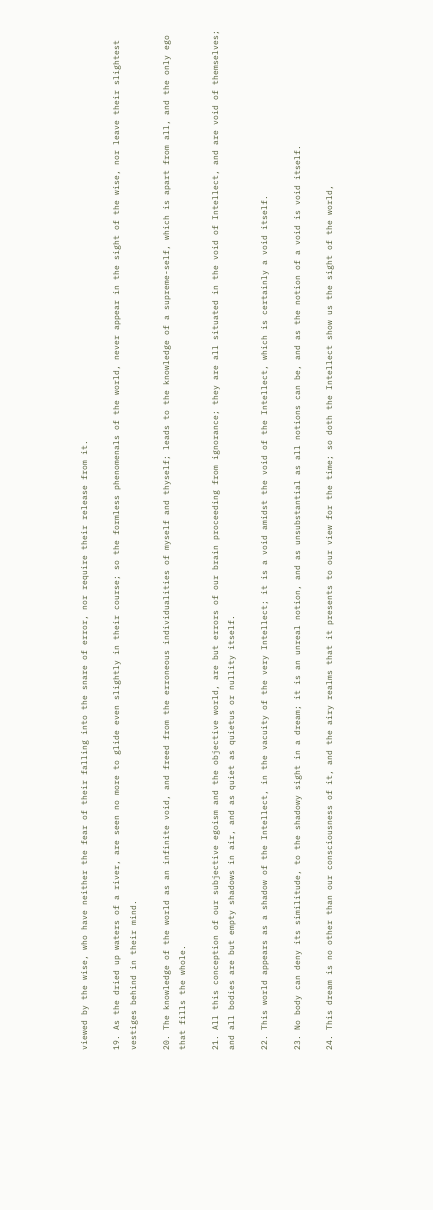viewed by the wise, who have neither the fear of their falling into the snare of error, nor require their release from it.

19. As the dried up waters of a river, are seen no more to glide even slightly in their course; so the formless phenomenals of the world, never appear in the sight of the wise, nor leave their slightest vestiges behind in their mind.

20. The knowledge of the world as an infinite void, and freed from the erroneous individualities of myself and thyself; leads to the knowledge of a supreme-self, which is apart from all, and the only ego that fills the whole.

21. All this conception of our subjective egoism and the objective world, are but errors of our brain proceeding from ignorance; they are all situated in the void of Intellect, and are void of themselves; and all bodies are but empty shadows in air, and as quiet as quietus or nullity itself.

22. This world appears as a shadow of the Intellect, in the vacuity of the very Intellect; it is a void amidst the void of the Intellect, which is certainly a void itself.

23. No body can deny its similitude, to the shadowy sight in a dream; it is an unreal notion, and as unsubstantial as all notions can be, and as the notion of a void is void itself.

24. This dream is no other than our consciousness of it, and the airy realms that it presents to our view for the time; so doth the Intellect show us the sight of the world,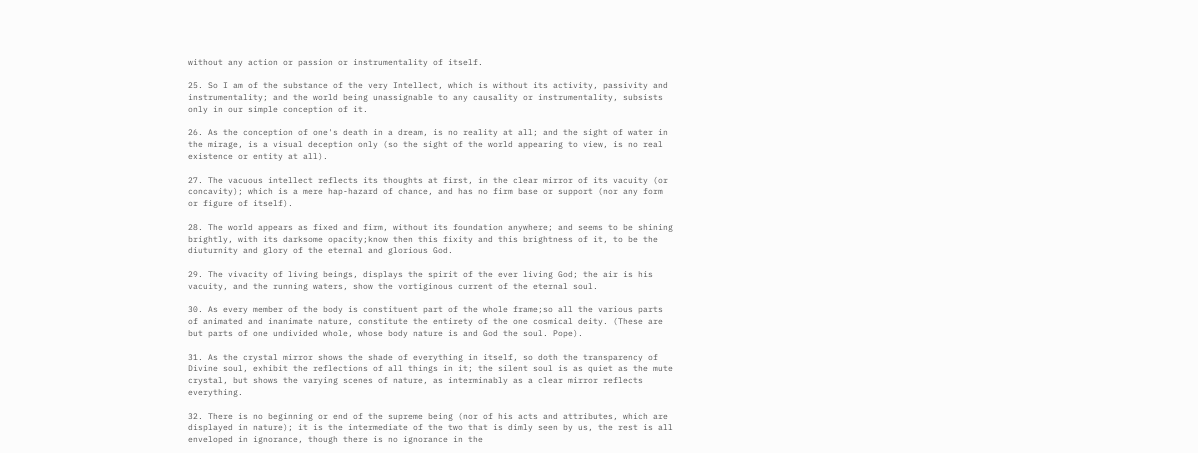without any action or passion or instrumentality of itself.

25. So I am of the substance of the very Intellect, which is without its activity, passivity and instrumentality; and the world being unassignable to any causality or instrumentality, subsists only in our simple conception of it.

26. As the conception of one's death in a dream, is no reality at all; and the sight of water in the mirage, is a visual deception only (so the sight of the world appearing to view, is no real existence or entity at all).

27. The vacuous intellect reflects its thoughts at first, in the clear mirror of its vacuity (or concavity); which is a mere hap-hazard of chance, and has no firm base or support (nor any form or figure of itself).

28. The world appears as fixed and firm, without its foundation anywhere; and seems to be shining brightly, with its darksome opacity;know then this fixity and this brightness of it, to be the diuturnity and glory of the eternal and glorious God.

29. The vivacity of living beings, displays the spirit of the ever living God; the air is his vacuity, and the running waters, show the vortiginous current of the eternal soul.

30. As every member of the body is constituent part of the whole frame;so all the various parts of animated and inanimate nature, constitute the entirety of the one cosmical deity. (These are but parts of one undivided whole, whose body nature is and God the soul. Pope).

31. As the crystal mirror shows the shade of everything in itself, so doth the transparency of Divine soul, exhibit the reflections of all things in it; the silent soul is as quiet as the mute crystal, but shows the varying scenes of nature, as interminably as a clear mirror reflects everything.

32. There is no beginning or end of the supreme being (nor of his acts and attributes, which are displayed in nature); it is the intermediate of the two that is dimly seen by us, the rest is all enveloped in ignorance, though there is no ignorance in the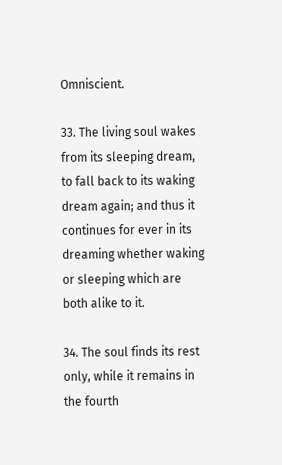Omniscient.

33. The living soul wakes from its sleeping dream, to fall back to its waking dream again; and thus it continues for ever in its dreaming whether waking or sleeping which are both alike to it.

34. The soul finds its rest only, while it remains in the fourth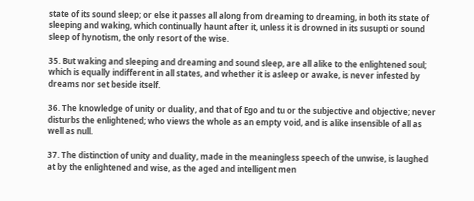state of its sound sleep; or else it passes all along from dreaming to dreaming, in both its state of sleeping and waking, which continually haunt after it, unless it is drowned in its susupti or sound sleep of hynotism, the only resort of the wise.

35. But waking and sleeping and dreaming and sound sleep, are all alike to the enlightened soul; which is equally indifferent in all states, and whether it is asleep or awake, is never infested by dreams nor set beside itself.

36. The knowledge of unity or duality, and that of Ego and tu or the subjective and objective; never disturbs the enlightened; who views the whole as an empty void, and is alike insensible of all as well as null.

37. The distinction of unity and duality, made in the meaningless speech of the unwise, is laughed at by the enlightened and wise, as the aged and intelligent men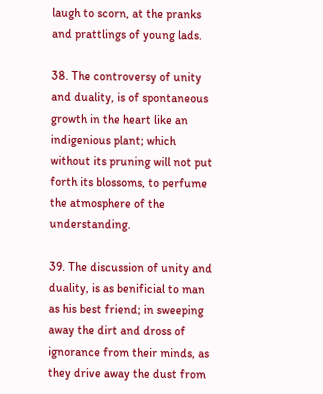laugh to scorn, at the pranks and prattlings of young lads.

38. The controversy of unity and duality, is of spontaneous growth in the heart like an indigenious plant; which without its pruning will not put forth its blossoms, to perfume the atmosphere of the understanding.

39. The discussion of unity and duality, is as benificial to man as his best friend; in sweeping away the dirt and dross of ignorance from their minds, as they drive away the dust from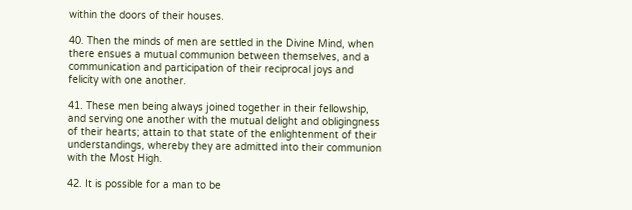within the doors of their houses.

40. Then the minds of men are settled in the Divine Mind, when there ensues a mutual communion between themselves, and a communication and participation of their reciprocal joys and felicity with one another.

41. These men being always joined together in their fellowship, and serving one another with the mutual delight and obligingness of their hearts; attain to that state of the enlightenment of their understandings, whereby they are admitted into their communion with the Most High.

42. It is possible for a man to be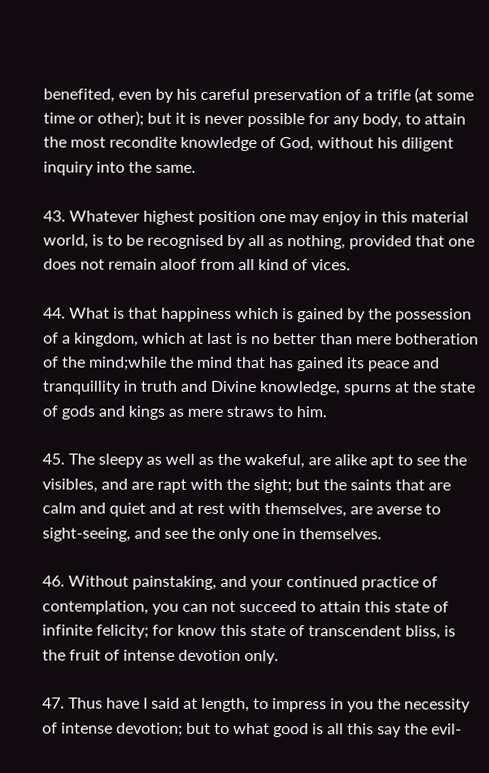benefited, even by his careful preservation of a trifle (at some time or other); but it is never possible for any body, to attain the most recondite knowledge of God, without his diligent inquiry into the same.

43. Whatever highest position one may enjoy in this material world, is to be recognised by all as nothing, provided that one does not remain aloof from all kind of vices.

44. What is that happiness which is gained by the possession of a kingdom, which at last is no better than mere botheration of the mind;while the mind that has gained its peace and tranquillity in truth and Divine knowledge, spurns at the state of gods and kings as mere straws to him.

45. The sleepy as well as the wakeful, are alike apt to see the visibles, and are rapt with the sight; but the saints that are calm and quiet and at rest with themselves, are averse to sight-seeing, and see the only one in themselves.

46. Without painstaking, and your continued practice of contemplation, you can not succeed to attain this state of infinite felicity; for know this state of transcendent bliss, is the fruit of intense devotion only.

47. Thus have I said at length, to impress in you the necessity of intense devotion; but to what good is all this say the evil-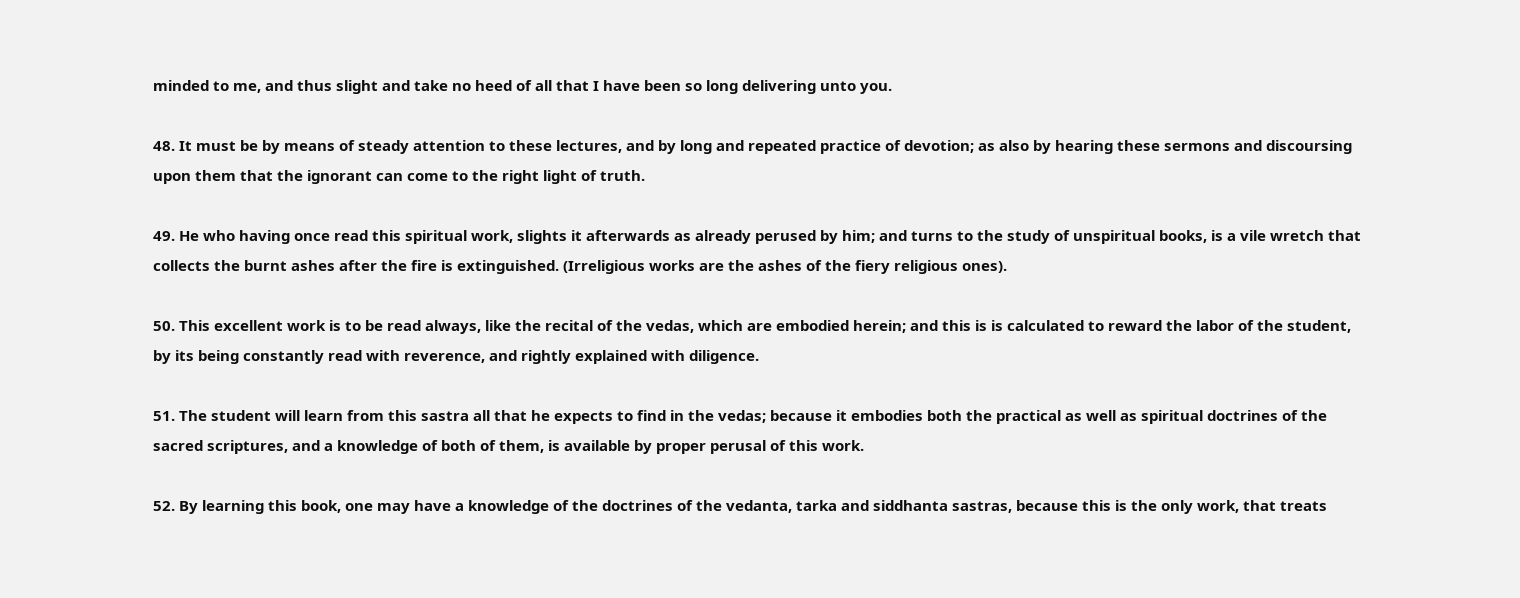minded to me, and thus slight and take no heed of all that I have been so long delivering unto you.

48. It must be by means of steady attention to these lectures, and by long and repeated practice of devotion; as also by hearing these sermons and discoursing upon them that the ignorant can come to the right light of truth.

49. He who having once read this spiritual work, slights it afterwards as already perused by him; and turns to the study of unspiritual books, is a vile wretch that collects the burnt ashes after the fire is extinguished. (Irreligious works are the ashes of the fiery religious ones).

50. This excellent work is to be read always, like the recital of the vedas, which are embodied herein; and this is is calculated to reward the labor of the student, by its being constantly read with reverence, and rightly explained with diligence.

51. The student will learn from this sastra all that he expects to find in the vedas; because it embodies both the practical as well as spiritual doctrines of the sacred scriptures, and a knowledge of both of them, is available by proper perusal of this work.

52. By learning this book, one may have a knowledge of the doctrines of the vedanta, tarka and siddhanta sastras, because this is the only work, that treats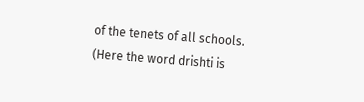of the tenets of all schools. (Here the word drishti is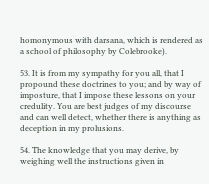homonymous with darsana, which is rendered as a school of philosophy by Colebrooke).

53. It is from my sympathy for you all, that I propound these doctrines to you; and by way of imposture, that I impose these lessons on your credulity. You are best judges of my discourse and can well detect, whether there is anything as deception in my prolusions.

54. The knowledge that you may derive, by weighing well the instructions given in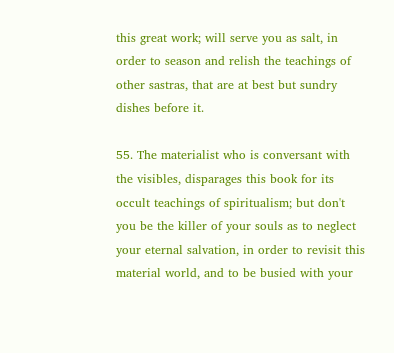this great work; will serve you as salt, in order to season and relish the teachings of other sastras, that are at best but sundry dishes before it.

55. The materialist who is conversant with the visibles, disparages this book for its occult teachings of spiritualism; but don't you be the killer of your souls as to neglect your eternal salvation, in order to revisit this material world, and to be busied with your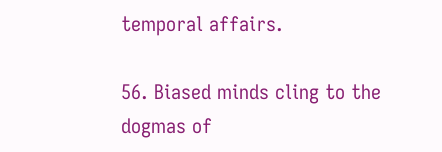temporal affairs.

56. Biased minds cling to the dogmas of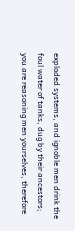exploded systems, and ignoble men drink the foul water of tanks, dug by their ancestors; you are reasoning men yourselves, therefore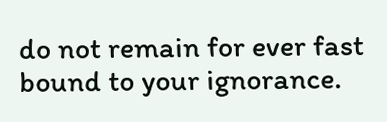do not remain for ever fast bound to your ignorance.